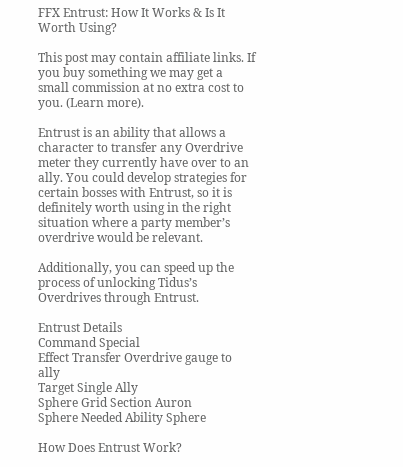FFX Entrust: How It Works & Is It Worth Using?

This post may contain affiliate links. If you buy something we may get a small commission at no extra cost to you. (Learn more).

Entrust is an ability that allows a character to transfer any Overdrive meter they currently have over to an ally. You could develop strategies for certain bosses with Entrust, so it is definitely worth using in the right situation where a party member’s overdrive would be relevant.

Additionally, you can speed up the process of unlocking Tidus’s Overdrives through Entrust.

Entrust Details
Command Special
Effect Transfer Overdrive gauge to ally
Target Single Ally
Sphere Grid Section Auron
Sphere Needed Ability Sphere

How Does Entrust Work?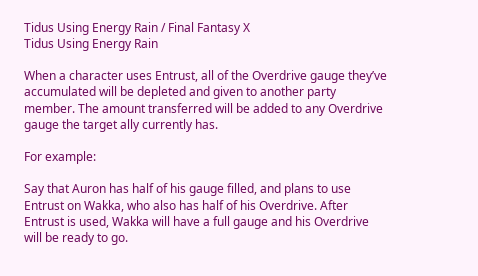Tidus Using Energy Rain / Final Fantasy X
Tidus Using Energy Rain

When a character uses Entrust, all of the Overdrive gauge they’ve accumulated will be depleted and given to another party member. The amount transferred will be added to any Overdrive gauge the target ally currently has.

For example:

Say that Auron has half of his gauge filled, and plans to use Entrust on Wakka, who also has half of his Overdrive. After Entrust is used, Wakka will have a full gauge and his Overdrive will be ready to go.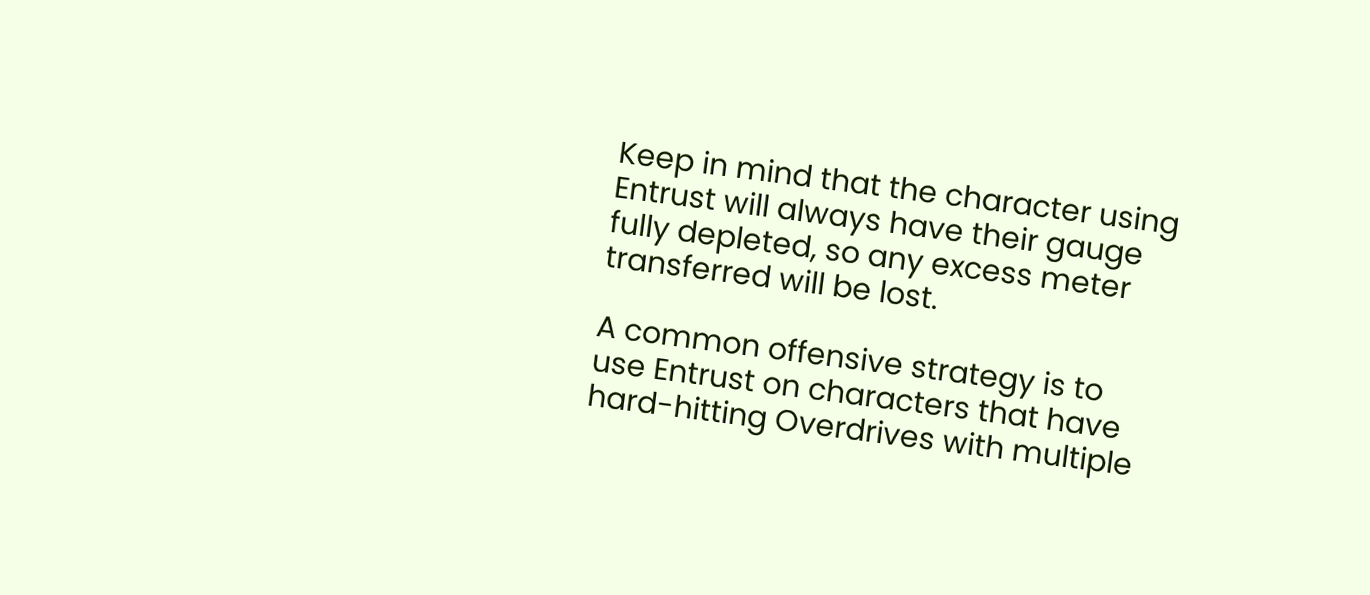Keep in mind that the character using Entrust will always have their gauge fully depleted, so any excess meter transferred will be lost.

A common offensive strategy is to use Entrust on characters that have hard-hitting Overdrives with multiple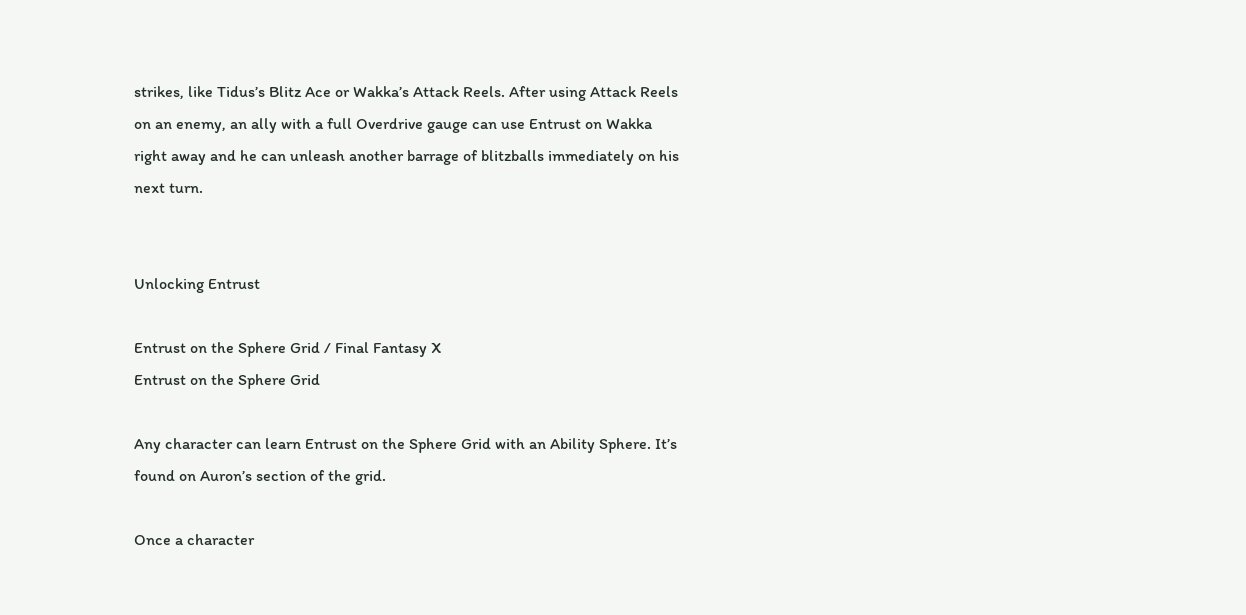strikes, like Tidus’s Blitz Ace or Wakka’s Attack Reels. After using Attack Reels on an enemy, an ally with a full Overdrive gauge can use Entrust on Wakka right away and he can unleash another barrage of blitzballs immediately on his next turn.


Unlocking Entrust

Entrust on the Sphere Grid / Final Fantasy X
Entrust on the Sphere Grid

Any character can learn Entrust on the Sphere Grid with an Ability Sphere. It’s found on Auron’s section of the grid.

Once a character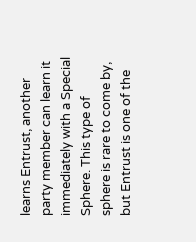learns Entrust, another party member can learn it immediately with a Special Sphere. This type of sphere is rare to come by, but Entrust is one of the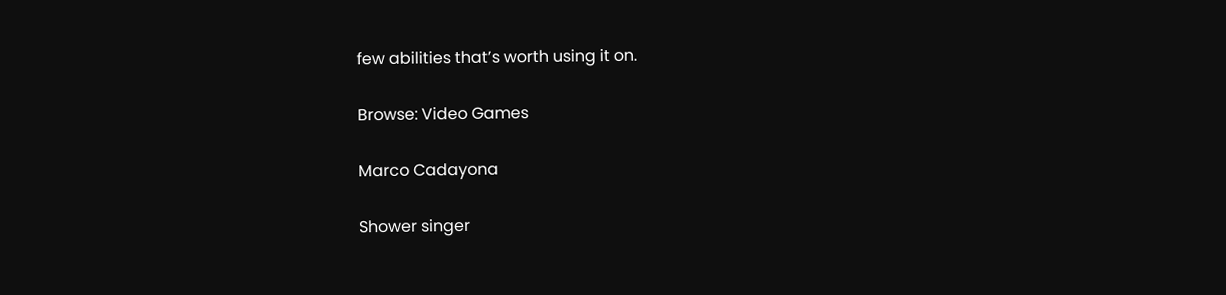few abilities that’s worth using it on.

Browse: Video Games

Marco Cadayona

Shower singer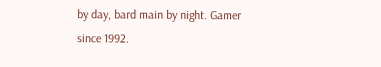by day, bard main by night. Gamer since 1992.